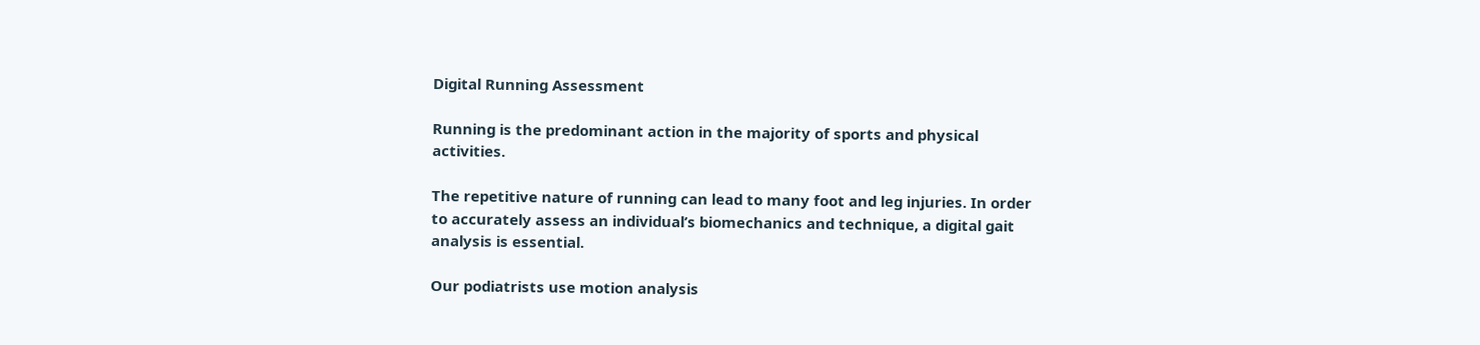Digital Running Assessment

Running is the predominant action in the majority of sports and physical activities.

The repetitive nature of running can lead to many foot and leg injuries. In order to accurately assess an individual’s biomechanics and technique, a digital gait analysis is essential.

Our podiatrists use motion analysis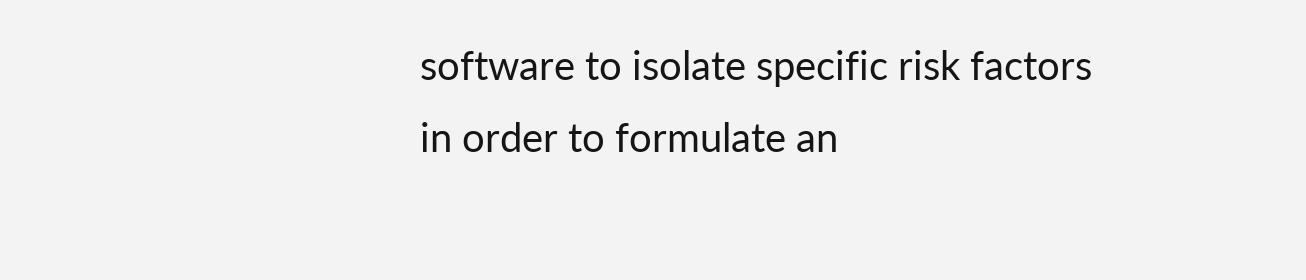software to isolate specific risk factors in order to formulate an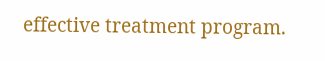effective treatment program.